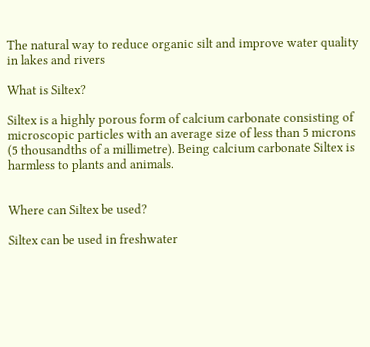The natural way to reduce organic silt and improve water quality in lakes and rivers

What is Siltex?

Siltex is a highly porous form of calcium carbonate consisting of microscopic particles with an average size of less than 5 microns (5 thousandths of a millimetre). Being calcium carbonate Siltex is harmless to plants and animals.


Where can Siltex be used?

Siltex can be used in freshwater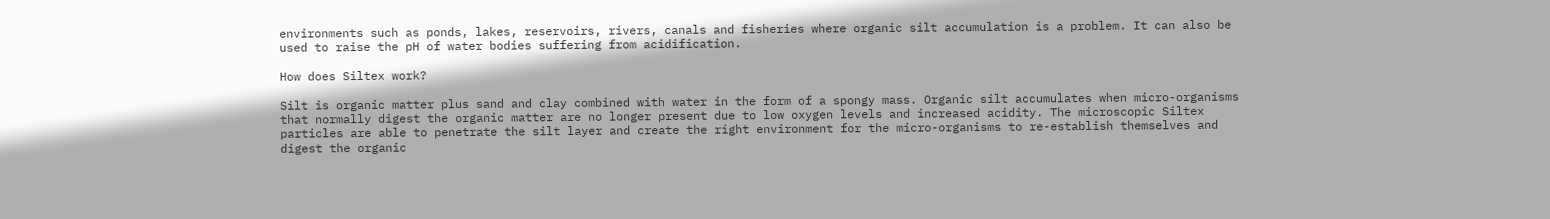environments such as ponds, lakes, reservoirs, rivers, canals and fisheries where organic silt accumulation is a problem. It can also be used to raise the pH of water bodies suffering from acidification.

How does Siltex work?

Silt is organic matter plus sand and clay combined with water in the form of a spongy mass. Organic silt accumulates when micro-organisms that normally digest the organic matter are no longer present due to low oxygen levels and increased acidity. The microscopic Siltex particles are able to penetrate the silt layer and create the right environment for the micro-organisms to re-establish themselves and digest the organic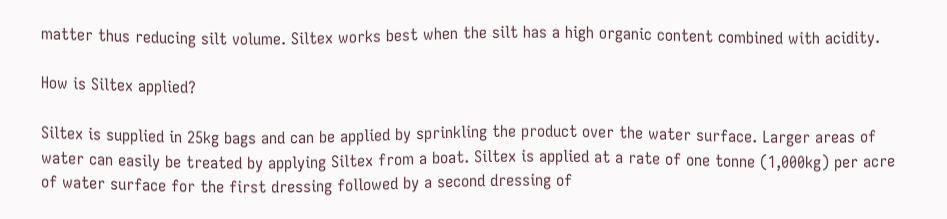matter thus reducing silt volume. Siltex works best when the silt has a high organic content combined with acidity.

How is Siltex applied?

Siltex is supplied in 25kg bags and can be applied by sprinkling the product over the water surface. Larger areas of water can easily be treated by applying Siltex from a boat. Siltex is applied at a rate of one tonne (1,000kg) per acre of water surface for the first dressing followed by a second dressing of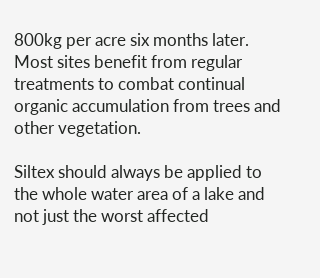800kg per acre six months later. Most sites benefit from regular treatments to combat continual organic accumulation from trees and other vegetation.

Siltex should always be applied to the whole water area of a lake and not just the worst affected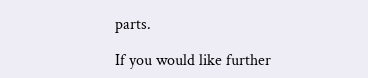parts.

If you would like further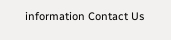information Contact Us